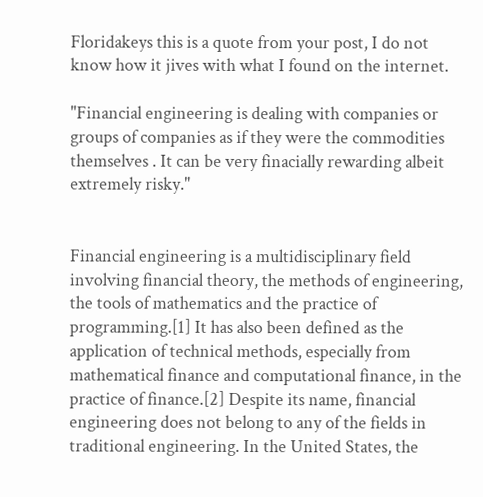Floridakeys this is a quote from your post, I do not know how it jives with what I found on the internet.

"Financial engineering is dealing with companies or groups of companies as if they were the commodities themselves . It can be very finacially rewarding albeit extremely risky."


Financial engineering is a multidisciplinary field involving financial theory, the methods of engineering, the tools of mathematics and the practice of programming.[1] It has also been defined as the application of technical methods, especially from mathematical finance and computational finance, in the practice of finance.[2] Despite its name, financial engineering does not belong to any of the fields in traditional engineering. In the United States, the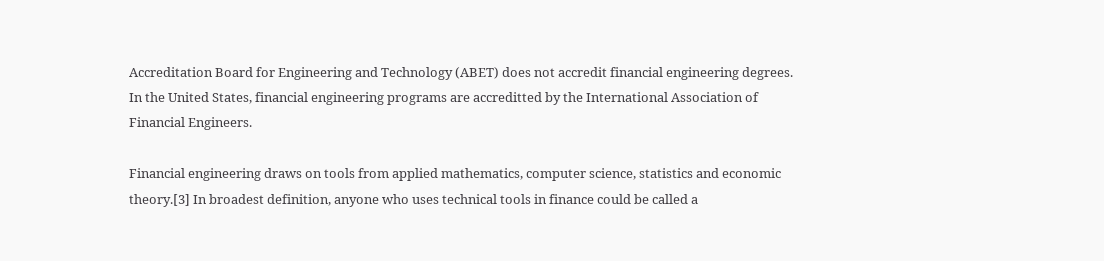Accreditation Board for Engineering and Technology (ABET) does not accredit financial engineering degrees. In the United States, financial engineering programs are accreditted by the International Association of Financial Engineers.

Financial engineering draws on tools from applied mathematics, computer science, statistics and economic theory.[3] In broadest definition, anyone who uses technical tools in finance could be called a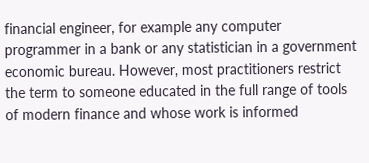financial engineer, for example any computer programmer in a bank or any statistician in a government economic bureau. However, most practitioners restrict the term to someone educated in the full range of tools of modern finance and whose work is informed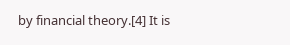by financial theory.[4] It is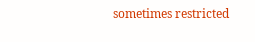sometimes restricted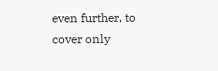even further, to cover only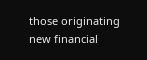those originating new financial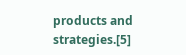products and strategies.[5]